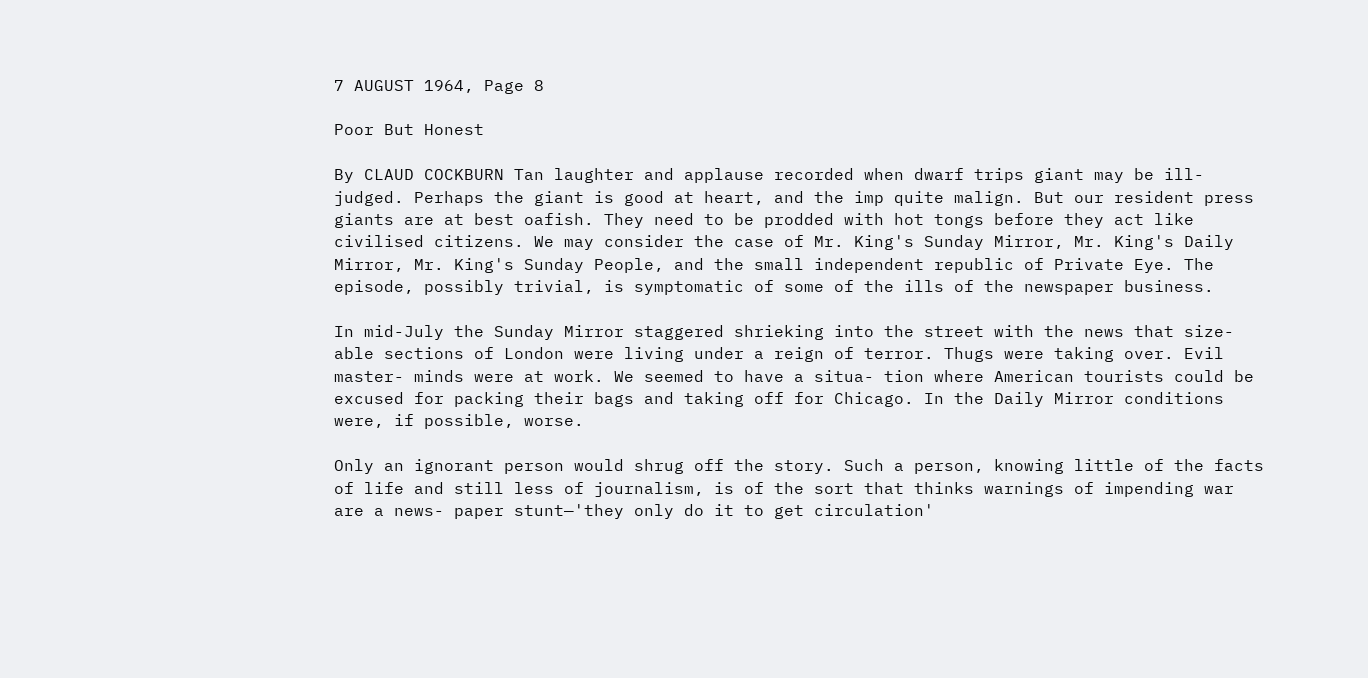7 AUGUST 1964, Page 8

Poor But Honest

By CLAUD COCKBURN Tan laughter and applause recorded when dwarf trips giant may be ill-judged. Perhaps the giant is good at heart, and the imp quite malign. But our resident press giants are at best oafish. They need to be prodded with hot tongs before they act like civilised citizens. We may consider the case of Mr. King's Sunday Mirror, Mr. King's Daily Mirror, Mr. King's Sunday People, and the small independent republic of Private Eye. The episode, possibly trivial, is symptomatic of some of the ills of the newspaper business.

In mid-July the Sunday Mirror staggered shrieking into the street with the news that size- able sections of London were living under a reign of terror. Thugs were taking over. Evil master- minds were at work. We seemed to have a situa- tion where American tourists could be excused for packing their bags and taking off for Chicago. In the Daily Mirror conditions were, if possible, worse.

Only an ignorant person would shrug off the story. Such a person, knowing little of the facts of life and still less of journalism, is of the sort that thinks warnings of impending war are a news- paper stunt—'they only do it to get circulation'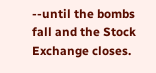--until the bombs fall and the Stock Exchange closes.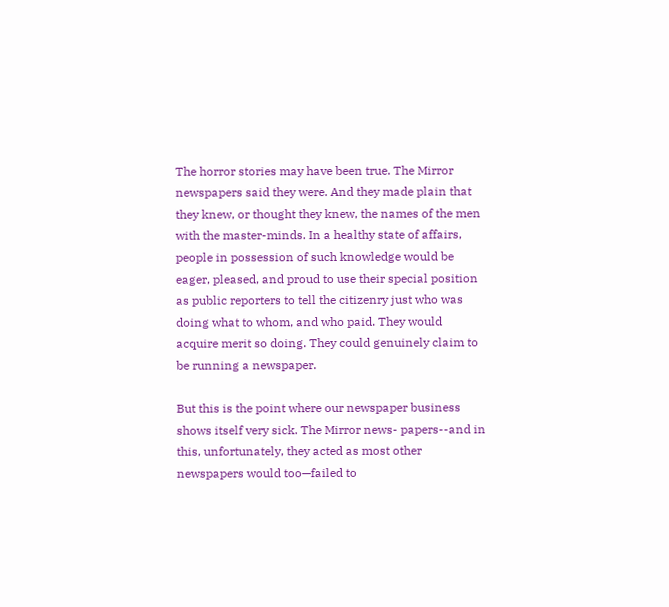The horror stories may have been true. The Mirror newspapers said they were. And they made plain that they knew, or thought they knew, the names of the men with the master-minds. In a healthy state of affairs, people in possession of such knowledge would be eager, pleased, and proud to use their special position as public reporters to tell the citizenry just who was doing what to whom, and who paid. They would acquire merit so doing. They could genuinely claim to be running a newspaper.

But this is the point where our newspaper business shows itself very sick. The Mirror news- papers--and in this, unfortunately, they acted as most other newspapers would too—failed to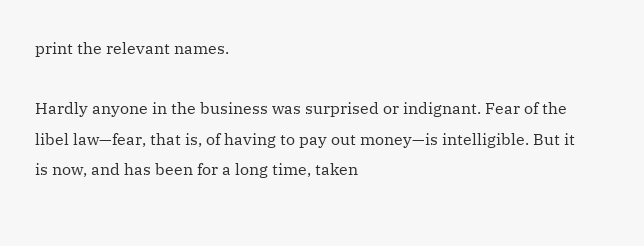print the relevant names.

Hardly anyone in the business was surprised or indignant. Fear of the libel law—fear, that is, of having to pay out money—is intelligible. But it is now, and has been for a long time, taken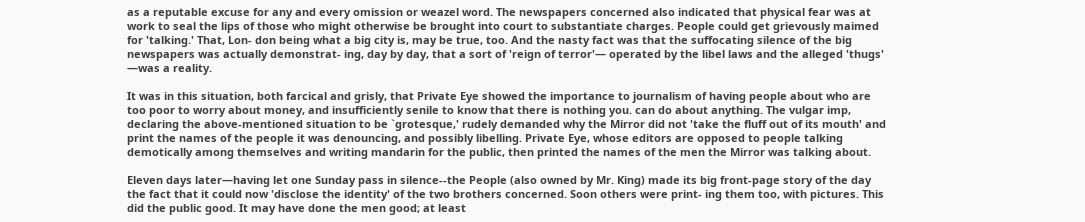as a reputable excuse for any and every omission or weazel word. The newspapers concerned also indicated that physical fear was at work to seal the lips of those who might otherwise be brought into court to substantiate charges. People could get grievously maimed for 'talking.' That, Lon- don being what a big city is, may be true, too. And the nasty fact was that the suffocating silence of the big newspapers was actually demonstrat- ing, day by day, that a sort of 'reign of terror'— operated by the libel laws and the alleged 'thugs' —was a reality.

It was in this situation, both farcical and grisly, that Private Eye showed the importance to journalism of having people about who are too poor to worry about money, and insufficiently senile to know that there is nothing you. can do about anything. The vulgar imp, declaring the above-mentioned situation to be `grotesque,' rudely demanded why the Mirror did not 'take the fluff out of its mouth' and print the names of the people it was denouncing, and possibly libelling. Private Eye, whose editors are opposed to people talking demotically among themselves and writing mandarin for the public, then printed the names of the men the Mirror was talking about.

Eleven days later—having let one Sunday pass in silence--the People (also owned by Mr. King) made its big front-page story of the day the fact that it could now 'disclose the identity' of the two brothers concerned. Soon others were print- ing them too, with pictures. This did the public good. It may have done the men good; at least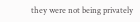they were not being privately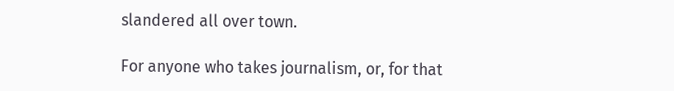slandered all over town.

For anyone who takes journalism, or, for that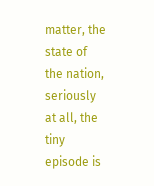matter, the state of the nation, seriously at all, the tiny episode is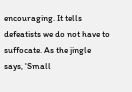encouraging. It tells defeatists we do not have to suffocate. As the jingle says, 'Small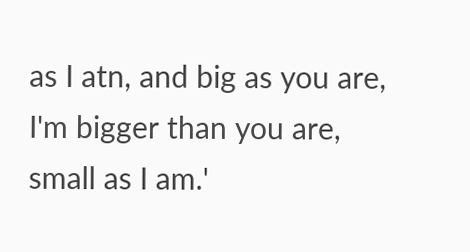as I atn, and big as you are, I'm bigger than you are, small as I am.'